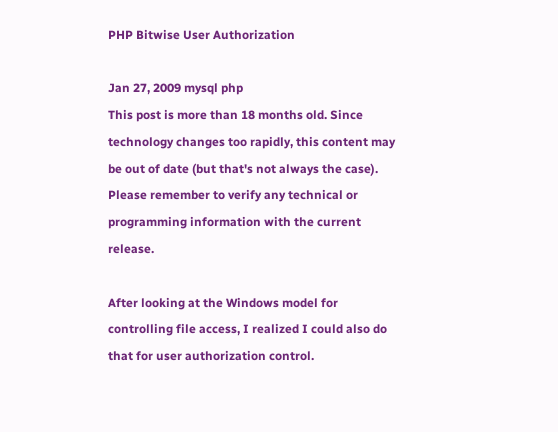PHP Bitwise User Authorization

Jan 27, 2009 mysql php
This post is more than 18 months old. Since technology changes too rapidly, this content may be out of date (but that's not always the case). Please remember to verify any technical or programming information with the current release.

After looking at the Windows model for controlling file access, I realized I could also do that for user authorization control.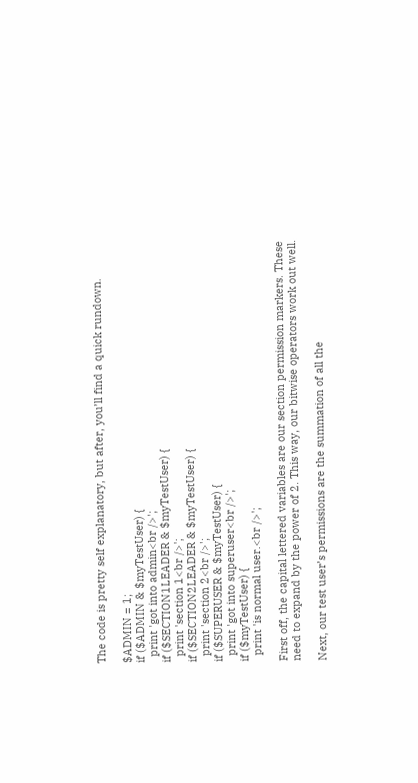The code is pretty self explanatory, but after, you’ll find a quick rundown.

$ADMIN = 1;
if ($ADMIN & $myTestUser) {
  print 'got into admin<br />';
if ($SECTION1LEADER & $myTestUser) {
  print 'section 1<br />';
if ($SECTION2LEADER & $myTestUser) {
  print 'section 2<br />';
if ($SUPERUSER & $myTestUser) {
  print 'got into superuser<br />';
if ($myTestUser) {
  print 'is normal user.<br />';

First off, the capital lettered variables are our section permission markers. These need to expand by the power of 2. This way, our bitwise operators work out well.

Next, our test user’s permissions are the summation of all the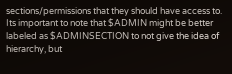sections/permissions that they should have access to. Its important to note that $ADMIN might be better labeled as $ADMINSECTION to not give the idea of hierarchy, but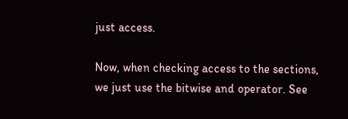just access.

Now, when checking access to the sections, we just use the bitwise and operator. See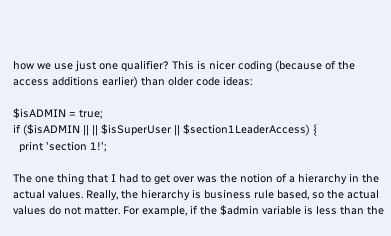how we use just one qualifier? This is nicer coding (because of the access additions earlier) than older code ideas:

$isADMIN = true;
if ($isADMIN || || $isSuperUser || $section1LeaderAccess) {
  print 'section 1!';

The one thing that I had to get over was the notion of a hierarchy in the actual values. Really, the hierarchy is business rule based, so the actual values do not matter. For example, if the $admin variable is less than the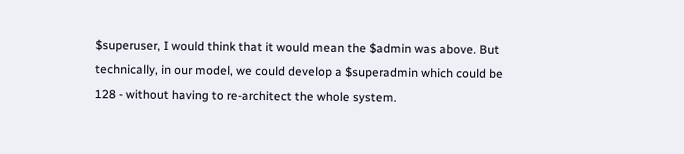$superuser, I would think that it would mean the $admin was above. But technically, in our model, we could develop a $superadmin which could be 128 - without having to re-architect the whole system.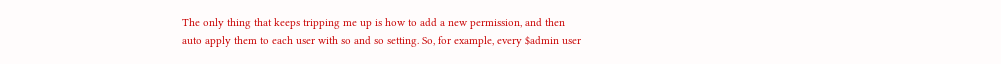The only thing that keeps tripping me up is how to add a new permission, and then auto apply them to each user with so and so setting. So, for example, every $admin user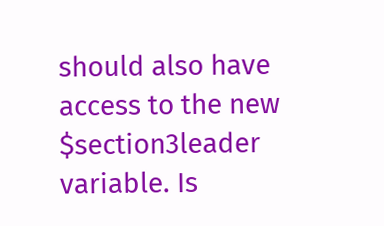should also have access to the new $section3leader variable. Is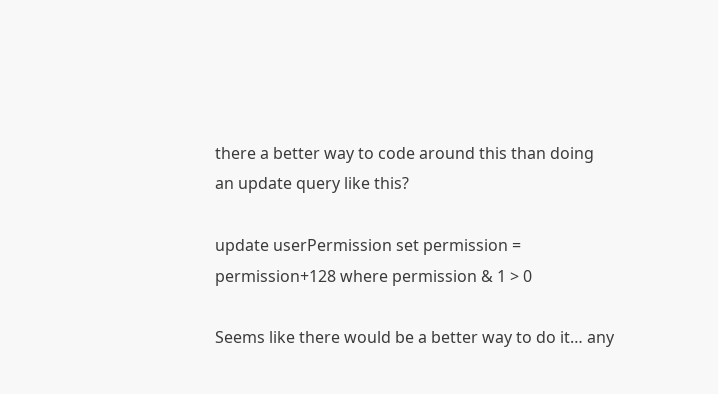there a better way to code around this than doing an update query like this?

update userPermission set permission = permission+128 where permission & 1 > 0

Seems like there would be a better way to do it… any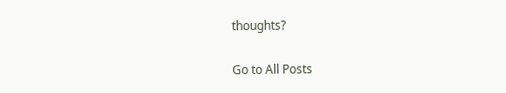thoughts?

Go to All Posts